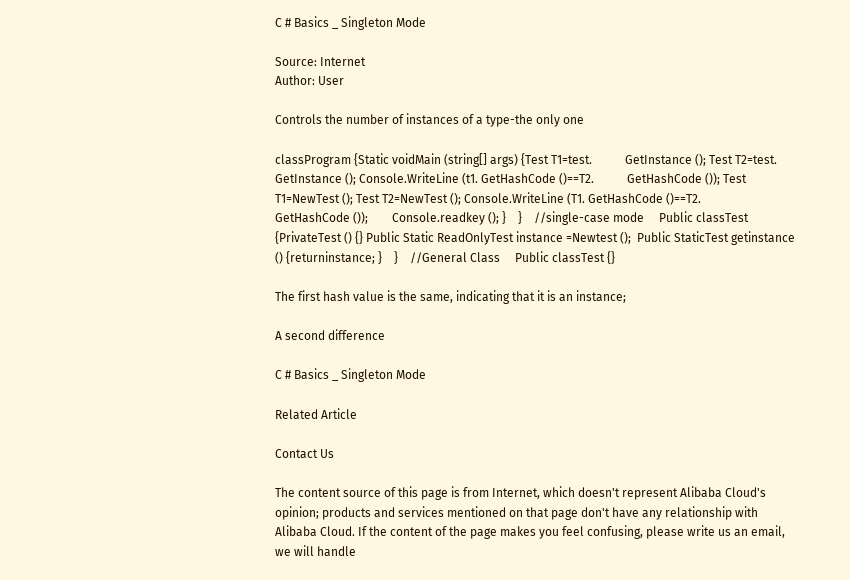C # Basics _ Singleton Mode

Source: Internet
Author: User

Controls the number of instances of a type-the only one

classProgram {Static voidMain (string[] args) {Test T1=test.           GetInstance (); Test T2=test.           GetInstance (); Console.WriteLine (t1. GetHashCode ()==T2.           GetHashCode ()); Test T1=NewTest (); Test T2=NewTest (); Console.WriteLine (T1. GetHashCode ()==T2.           GetHashCode ());        Console.readkey (); }    }    //single-case mode     Public classTest {PrivateTest () {} Public Static ReadOnlyTest instance =Newtest ();  Public StaticTest getinstance () {returninstance; }    }    //General Class     Public classTest {}

The first hash value is the same, indicating that it is an instance;

A second difference

C # Basics _ Singleton Mode

Related Article

Contact Us

The content source of this page is from Internet, which doesn't represent Alibaba Cloud's opinion; products and services mentioned on that page don't have any relationship with Alibaba Cloud. If the content of the page makes you feel confusing, please write us an email, we will handle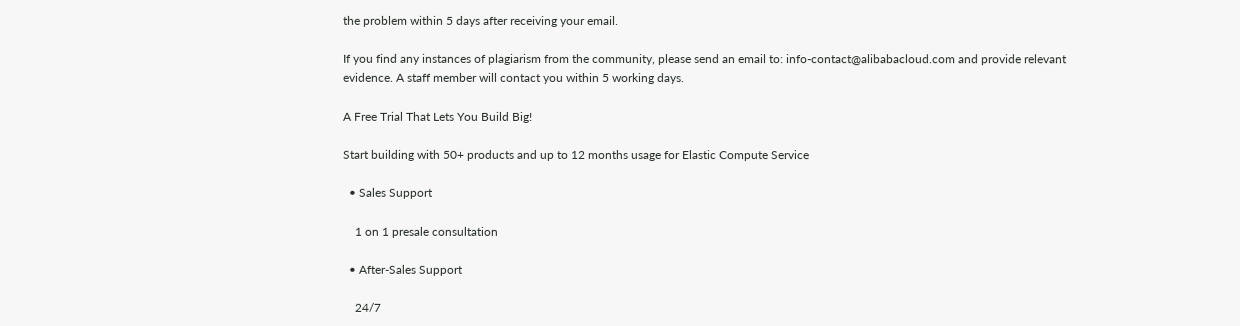the problem within 5 days after receiving your email.

If you find any instances of plagiarism from the community, please send an email to: info-contact@alibabacloud.com and provide relevant evidence. A staff member will contact you within 5 working days.

A Free Trial That Lets You Build Big!

Start building with 50+ products and up to 12 months usage for Elastic Compute Service

  • Sales Support

    1 on 1 presale consultation

  • After-Sales Support

    24/7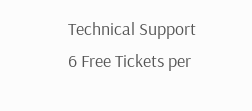Technical Support 6 Free Tickets per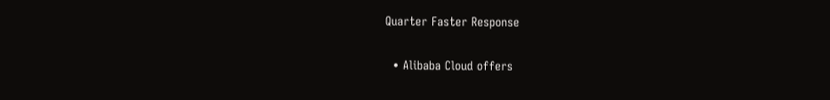Quarter Faster Response

  • Alibaba Cloud offers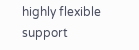highly flexible support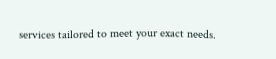services tailored to meet your exact needs.